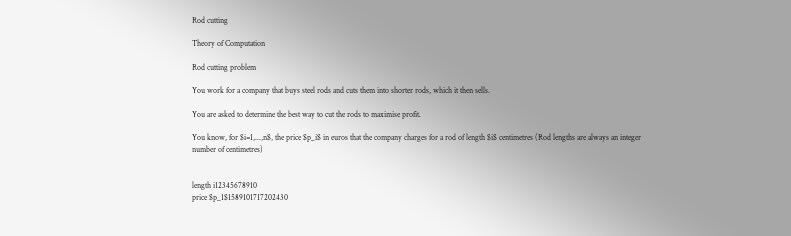Rod cutting

Theory of Computation

Rod cutting problem

You work for a company that buys steel rods and cuts them into shorter rods, which it then sells.

You are asked to determine the best way to cut the rods to maximise profit.

You know, for $i=1,...,n$, the price $p_i$ in euros that the company charges for a rod of length $i$ centimetres (Rod lengths are always an integer number of centimetres)


length i12345678910
price $p_1$1589101717202430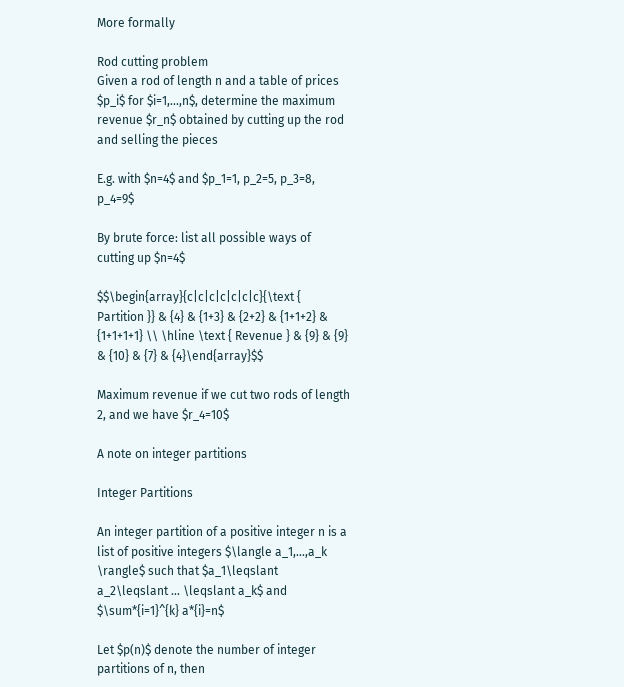More formally

Rod cutting problem
Given a rod of length n and a table of prices $p_i$ for $i=1,...,n$, determine the maximum revenue $r_n$ obtained by cutting up the rod and selling the pieces

E.g. with $n=4$ and $p_1=1, p_2=5, p_3=8, p_4=9$

By brute force: list all possible ways of cutting up $n=4$

$$\begin{array}{c|c|c|c|c|c|c}{\text { Partition }} & {4} & {1+3} & {2+2} & {1+1+2} & {1+1+1+1} \\ \hline \text { Revenue } & {9} & {9} & {10} & {7} & {4}\end{array}$$

Maximum revenue if we cut two rods of length 2, and we have $r_4=10$

A note on integer partitions

Integer Partitions

An integer partition of a positive integer n is a list of positive integers $\langle a_1,...,a_k \rangle$ such that $a_1\leqslant a_2\leqslant ... \leqslant a_k$ and $\sum*{i=1}^{k} a*{i}=n$

Let $p(n)$ denote the number of integer partitions of n, then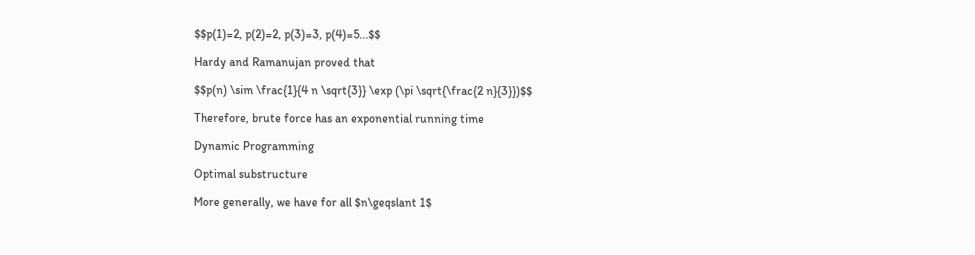$$p(1)=2, p(2)=2, p(3)=3, p(4)=5...$$

Hardy and Ramanujan proved that

$$p(n) \sim \frac{1}{4 n \sqrt{3}} \exp (\pi \sqrt{\frac{2 n}{3}})$$

Therefore, brute force has an exponential running time

Dynamic Programming

Optimal substructure

More generally, we have for all $n\geqslant 1$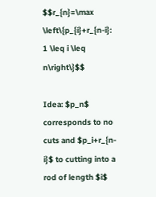$$r_{n}=\max \left\{p_{i}+r_{n-i}: 1 \leq i \leq n\right\}$$

Idea: $p_n$ corresponds to no cuts and $p_i+r_{n-i}$ to cutting into a rod of length $i$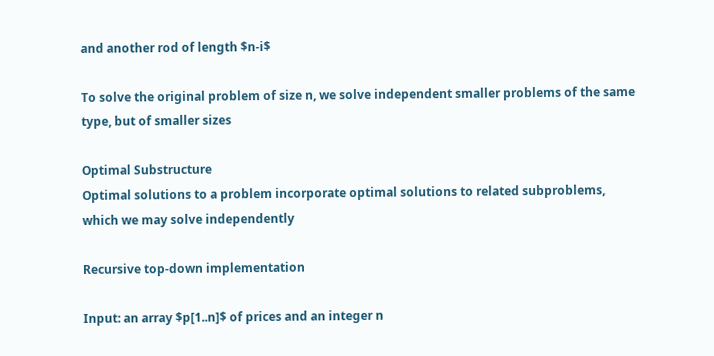and another rod of length $n-i$

To solve the original problem of size n, we solve independent smaller problems of the same type, but of smaller sizes

Optimal Substructure
Optimal solutions to a problem incorporate optimal solutions to related subproblems, which we may solve independently

Recursive top-down implementation

Input: an array $p[1..n]$ of prices and an integer n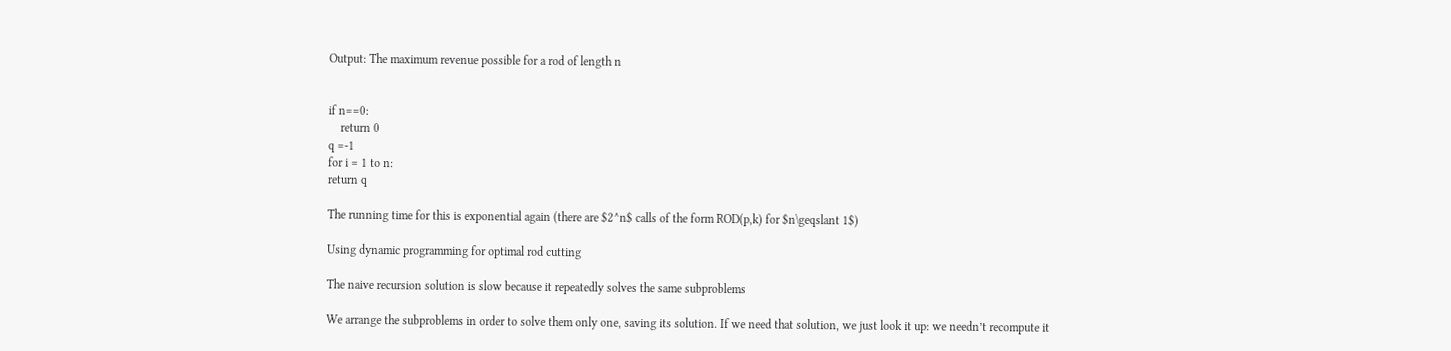Output: The maximum revenue possible for a rod of length n


if n==0:
    return 0
q =-1
for i = 1 to n:
return q

The running time for this is exponential again (there are $2^n$ calls of the form ROD(p,k) for $n\geqslant 1$)

Using dynamic programming for optimal rod cutting

The naive recursion solution is slow because it repeatedly solves the same subproblems

We arrange the subproblems in order to solve them only one, saving its solution. If we need that solution, we just look it up: we needn’t recompute it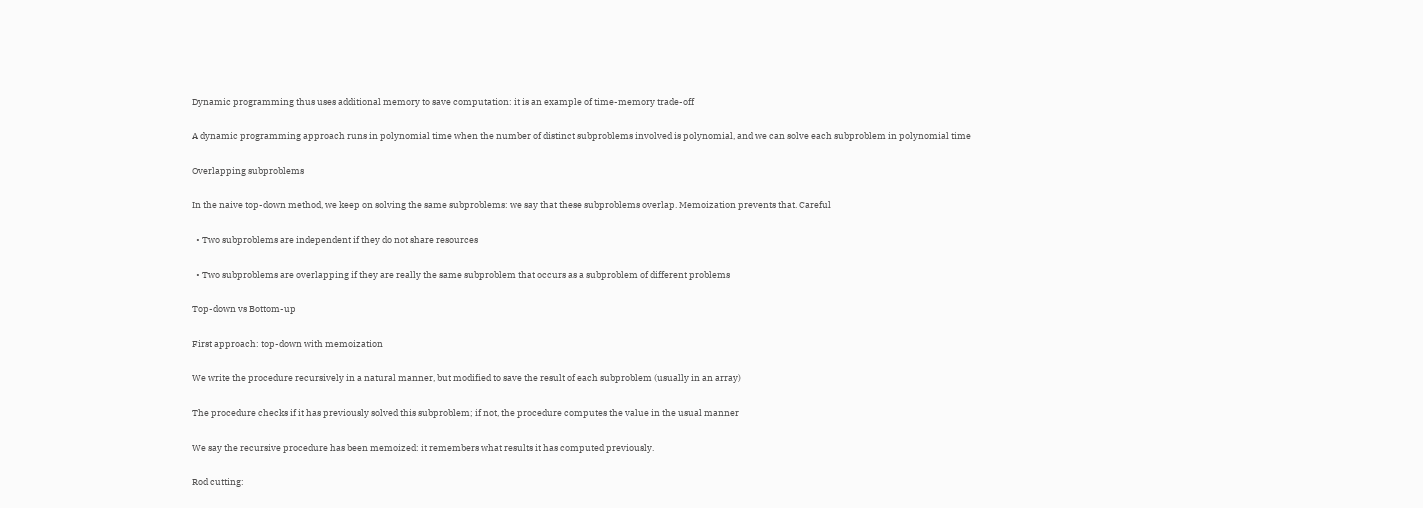Dynamic programming thus uses additional memory to save computation: it is an example of time-memory trade-off

A dynamic programming approach runs in polynomial time when the number of distinct subproblems involved is polynomial, and we can solve each subproblem in polynomial time

Overlapping subproblems

In the naive top-down method, we keep on solving the same subproblems: we say that these subproblems overlap. Memoization prevents that. Careful

  • Two subproblems are independent if they do not share resources

  • Two subproblems are overlapping if they are really the same subproblem that occurs as a subproblem of different problems

Top-down vs Bottom-up

First approach: top-down with memoization

We write the procedure recursively in a natural manner, but modified to save the result of each subproblem (usually in an array)

The procedure checks if it has previously solved this subproblem; if not, the procedure computes the value in the usual manner

We say the recursive procedure has been memoized: it remembers what results it has computed previously.

Rod cutting: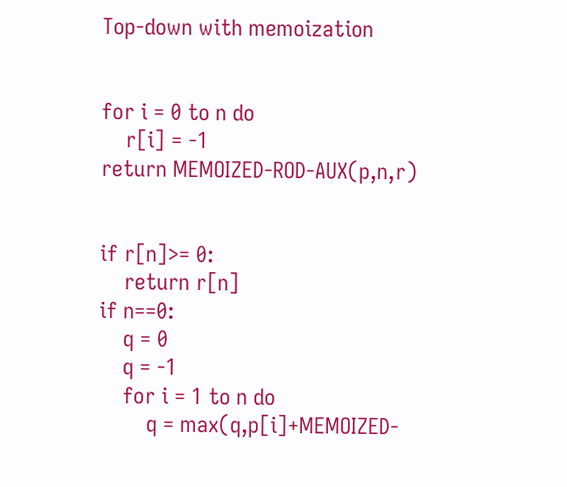Top-down with memoization


for i = 0 to n do
    r[i] = -1
return MEMOIZED-ROD-AUX(p,n,r)


if r[n]>= 0:
    return r[n]
if n==0:
    q = 0
    q = -1
    for i = 1 to n do
        q = max(q,p[i]+MEMOIZED-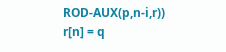ROD-AUX(p,n-i,r))
r[n] = q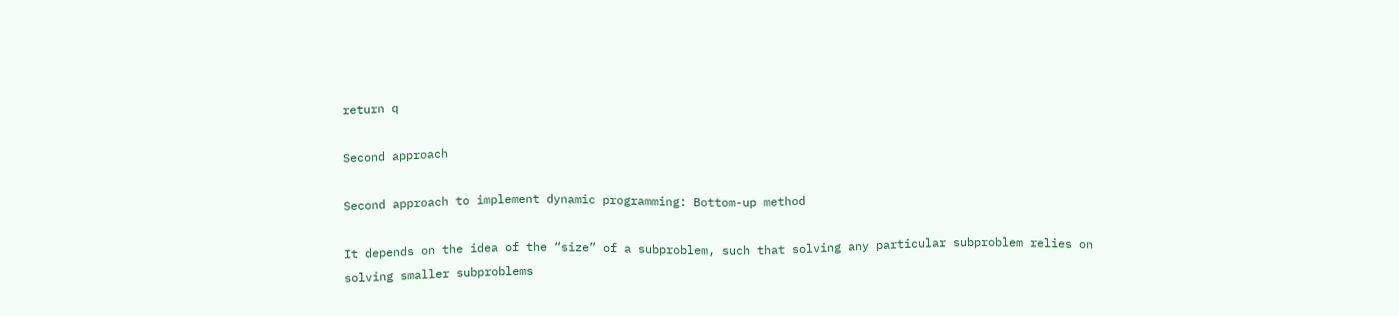return q

Second approach

Second approach to implement dynamic programming: Bottom-up method

It depends on the idea of the “size” of a subproblem, such that solving any particular subproblem relies on solving smaller subproblems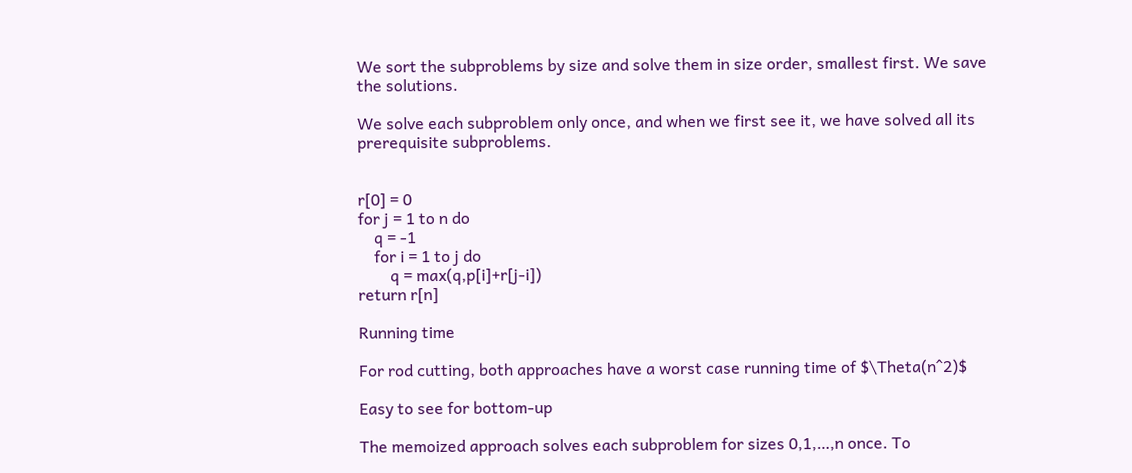We sort the subproblems by size and solve them in size order, smallest first. We save the solutions.

We solve each subproblem only once, and when we first see it, we have solved all its prerequisite subproblems.


r[0] = 0
for j = 1 to n do
    q = -1
    for i = 1 to j do
        q = max(q,p[i]+r[j-i])
return r[n]

Running time

For rod cutting, both approaches have a worst case running time of $\Theta(n^2)$

Easy to see for bottom-up

The memoized approach solves each subproblem for sizes 0,1,…,n once. To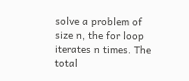solve a problem of size n, the for loop iterates n times. The total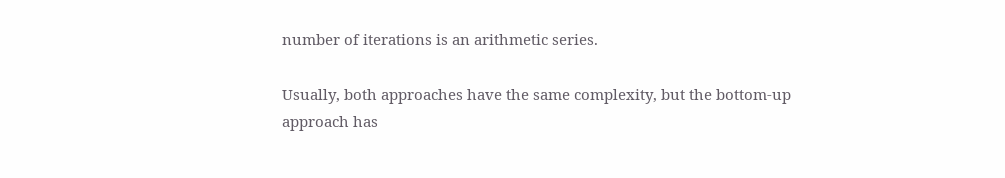number of iterations is an arithmetic series.

Usually, both approaches have the same complexity, but the bottom-up approach has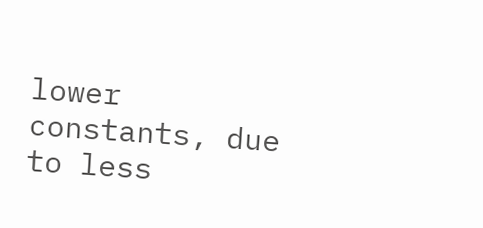lower constants, due to less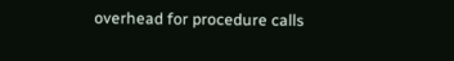overhead for procedure calls